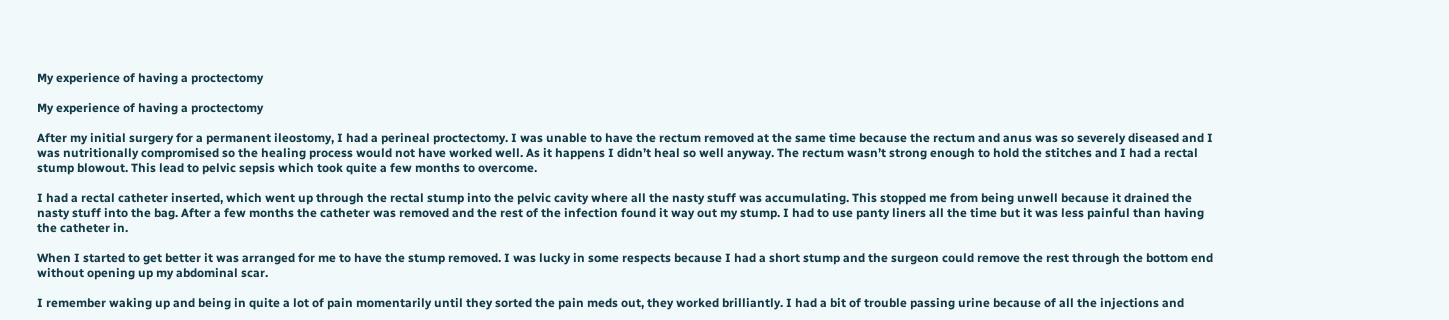My experience of having a proctectomy

My experience of having a proctectomy

After my initial surgery for a permanent ileostomy, I had a perineal proctectomy. I was unable to have the rectum removed at the same time because the rectum and anus was so severely diseased and I was nutritionally compromised so the healing process would not have worked well. As it happens I didn’t heal so well anyway. The rectum wasn’t strong enough to hold the stitches and I had a rectal stump blowout. This lead to pelvic sepsis which took quite a few months to overcome.

I had a rectal catheter inserted, which went up through the rectal stump into the pelvic cavity where all the nasty stuff was accumulating. This stopped me from being unwell because it drained the nasty stuff into the bag. After a few months the catheter was removed and the rest of the infection found it way out my stump. I had to use panty liners all the time but it was less painful than having the catheter in.

When I started to get better it was arranged for me to have the stump removed. I was lucky in some respects because I had a short stump and the surgeon could remove the rest through the bottom end without opening up my abdominal scar.

I remember waking up and being in quite a lot of pain momentarily until they sorted the pain meds out, they worked brilliantly. I had a bit of trouble passing urine because of all the injections and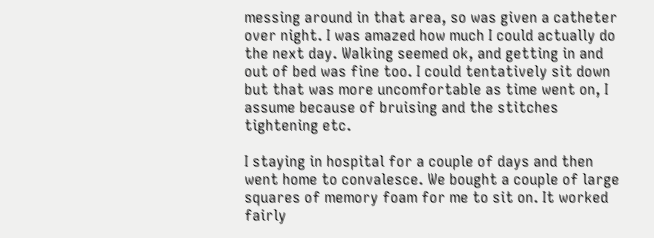messing around in that area, so was given a catheter over night. I was amazed how much I could actually do the next day. Walking seemed ok, and getting in and out of bed was fine too. I could tentatively sit down but that was more uncomfortable as time went on, I assume because of bruising and the stitches tightening etc.

I staying in hospital for a couple of days and then went home to convalesce. We bought a couple of large squares of memory foam for me to sit on. It worked fairly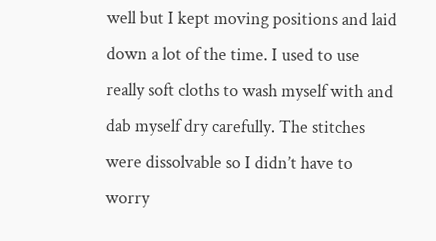well but I kept moving positions and laid down a lot of the time. I used to use really soft cloths to wash myself with and dab myself dry carefully. The stitches were dissolvable so I didn’t have to worry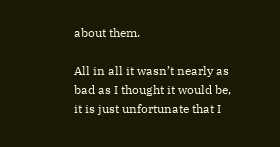about them.

All in all it wasn’t nearly as bad as I thought it would be, it is just unfortunate that I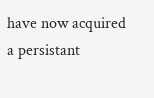have now acquired a persistant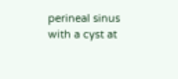perineal sinus with a cyst at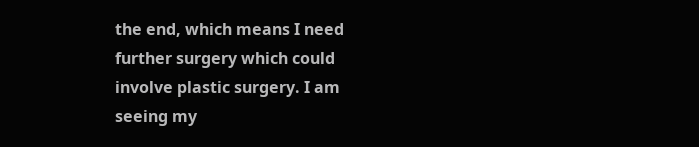the end, which means I need further surgery which could involve plastic surgery. I am seeing my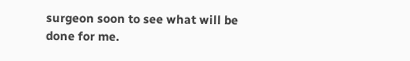surgeon soon to see what will be done for me.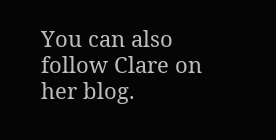You can also follow Clare on her blog.